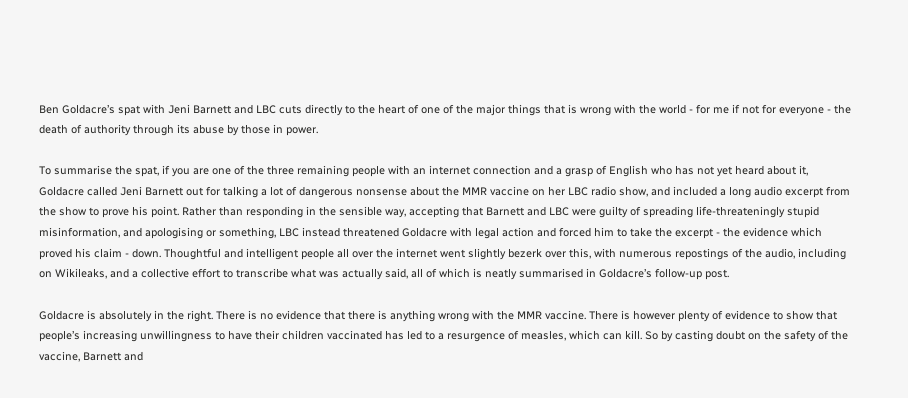Ben Goldacre’s spat with Jeni Barnett and LBC cuts directly to the heart of one of the major things that is wrong with the world - for me if not for everyone - the death of authority through its abuse by those in power.

To summarise the spat, if you are one of the three remaining people with an internet connection and a grasp of English who has not yet heard about it, Goldacre called Jeni Barnett out for talking a lot of dangerous nonsense about the MMR vaccine on her LBC radio show, and included a long audio excerpt from the show to prove his point. Rather than responding in the sensible way, accepting that Barnett and LBC were guilty of spreading life-threateningly stupid misinformation, and apologising or something, LBC instead threatened Goldacre with legal action and forced him to take the excerpt - the evidence which proved his claim - down. Thoughtful and intelligent people all over the internet went slightly bezerk over this, with numerous repostings of the audio, including on Wikileaks, and a collective effort to transcribe what was actually said, all of which is neatly summarised in Goldacre’s follow-up post.

Goldacre is absolutely in the right. There is no evidence that there is anything wrong with the MMR vaccine. There is however plenty of evidence to show that people’s increasing unwillingness to have their children vaccinated has led to a resurgence of measles, which can kill. So by casting doubt on the safety of the vaccine, Barnett and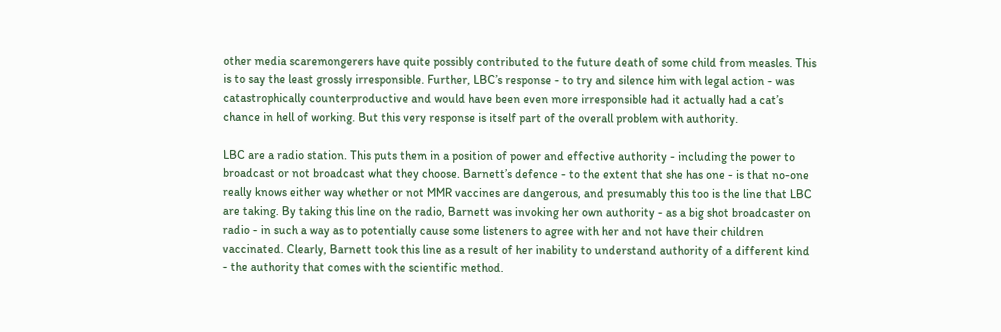other media scaremongerers have quite possibly contributed to the future death of some child from measles. This is to say the least grossly irresponsible. Further, LBC’s response - to try and silence him with legal action - was catastrophically counterproductive and would have been even more irresponsible had it actually had a cat’s chance in hell of working. But this very response is itself part of the overall problem with authority.

LBC are a radio station. This puts them in a position of power and effective authority - including the power to broadcast or not broadcast what they choose. Barnett’s defence - to the extent that she has one - is that no-one really knows either way whether or not MMR vaccines are dangerous, and presumably this too is the line that LBC are taking. By taking this line on the radio, Barnett was invoking her own authority - as a big shot broadcaster on radio - in such a way as to potentially cause some listeners to agree with her and not have their children vaccinated. Clearly, Barnett took this line as a result of her inability to understand authority of a different kind - the authority that comes with the scientific method.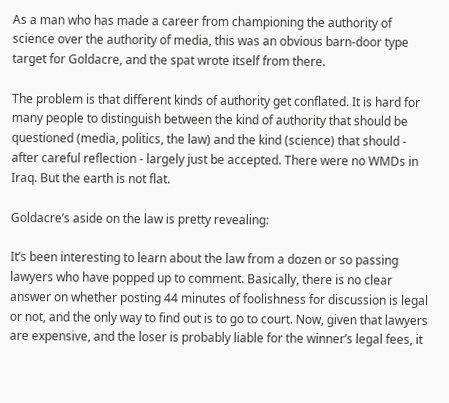As a man who has made a career from championing the authority of science over the authority of media, this was an obvious barn-door type target for Goldacre, and the spat wrote itself from there.

The problem is that different kinds of authority get conflated. It is hard for many people to distinguish between the kind of authority that should be questioned (media, politics, the law) and the kind (science) that should - after careful reflection - largely just be accepted. There were no WMDs in Iraq. But the earth is not flat.

Goldacre’s aside on the law is pretty revealing:

It’s been interesting to learn about the law from a dozen or so passing lawyers who have popped up to comment. Basically, there is no clear answer on whether posting 44 minutes of foolishness for discussion is legal or not, and the only way to find out is to go to court. Now, given that lawyers are expensive, and the loser is probably liable for the winner’s legal fees, it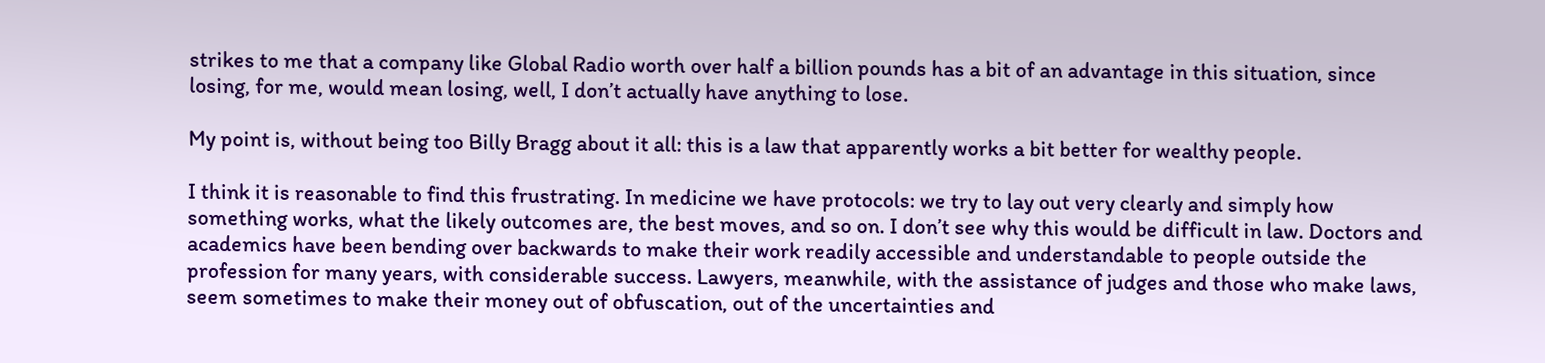strikes to me that a company like Global Radio worth over half a billion pounds has a bit of an advantage in this situation, since losing, for me, would mean losing, well, I don’t actually have anything to lose.

My point is, without being too Billy Bragg about it all: this is a law that apparently works a bit better for wealthy people.

I think it is reasonable to find this frustrating. In medicine we have protocols: we try to lay out very clearly and simply how something works, what the likely outcomes are, the best moves, and so on. I don’t see why this would be difficult in law. Doctors and academics have been bending over backwards to make their work readily accessible and understandable to people outside the profession for many years, with considerable success. Lawyers, meanwhile, with the assistance of judges and those who make laws, seem sometimes to make their money out of obfuscation, out of the uncertainties and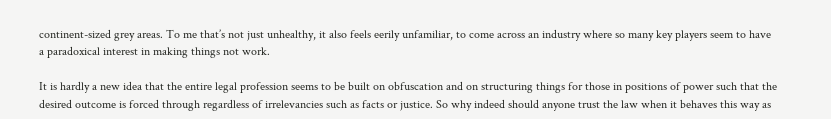continent-sized grey areas. To me that’s not just unhealthy, it also feels eerily unfamiliar, to come across an industry where so many key players seem to have a paradoxical interest in making things not work.

It is hardly a new idea that the entire legal profession seems to be built on obfuscation and on structuring things for those in positions of power such that the desired outcome is forced through regardless of irrelevancies such as facts or justice. So why indeed should anyone trust the law when it behaves this way as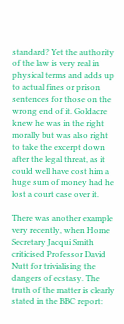standard? Yet the authority of the law is very real in physical terms and adds up to actual fines or prison sentences for those on the wrong end of it. Goldacre knew he was in the right morally but was also right to take the excerpt down after the legal threat, as it could well have cost him a huge sum of money had he lost a court case over it.

There was another example very recently, when Home Secretary Jacqui Smith criticised Professor David Nutt for trivialising the dangers of ecstasy. The truth of the matter is clearly stated in the BBC report: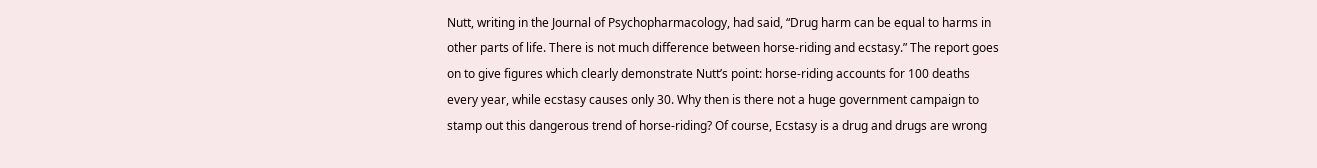Nutt, writing in the Journal of Psychopharmacology, had said, “Drug harm can be equal to harms in other parts of life. There is not much difference between horse-riding and ecstasy.” The report goes on to give figures which clearly demonstrate Nutt’s point: horse-riding accounts for 100 deaths every year, while ecstasy causes only 30. Why then is there not a huge government campaign to stamp out this dangerous trend of horse-riding? Of course, Ecstasy is a drug and drugs are wrong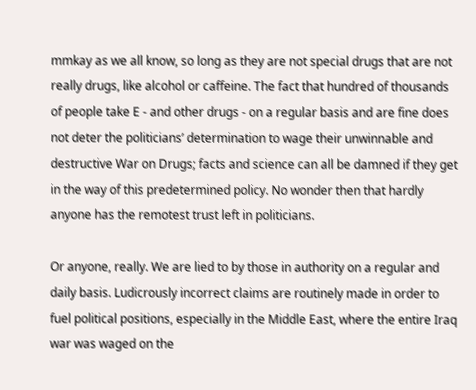mmkay as we all know, so long as they are not special drugs that are not really drugs, like alcohol or caffeine. The fact that hundred of thousands of people take E - and other drugs - on a regular basis and are fine does not deter the politicians’ determination to wage their unwinnable and destructive War on Drugs; facts and science can all be damned if they get in the way of this predetermined policy. No wonder then that hardly anyone has the remotest trust left in politicians.

Or anyone, really. We are lied to by those in authority on a regular and daily basis. Ludicrously incorrect claims are routinely made in order to fuel political positions, especially in the Middle East, where the entire Iraq war was waged on the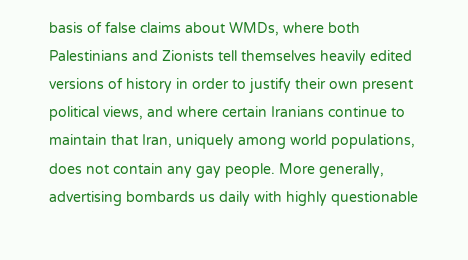basis of false claims about WMDs, where both Palestinians and Zionists tell themselves heavily edited versions of history in order to justify their own present political views, and where certain Iranians continue to maintain that Iran, uniquely among world populations, does not contain any gay people. More generally, advertising bombards us daily with highly questionable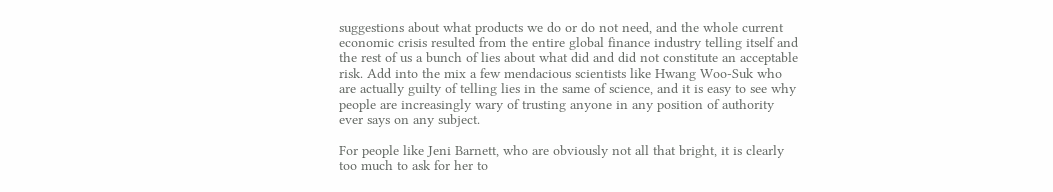suggestions about what products we do or do not need, and the whole current economic crisis resulted from the entire global finance industry telling itself and the rest of us a bunch of lies about what did and did not constitute an acceptable risk. Add into the mix a few mendacious scientists like Hwang Woo-Suk who are actually guilty of telling lies in the same of science, and it is easy to see why people are increasingly wary of trusting anyone in any position of authority ever says on any subject.

For people like Jeni Barnett, who are obviously not all that bright, it is clearly too much to ask for her to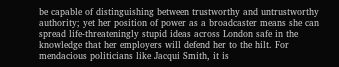be capable of distinguishing between trustworthy and untrustworthy authority; yet her position of power as a broadcaster means she can spread life-threateningly stupid ideas across London safe in the knowledge that her employers will defend her to the hilt. For mendacious politicians like Jacqui Smith, it is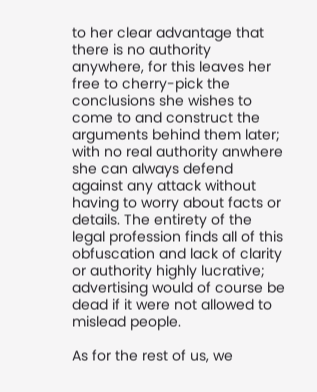to her clear advantage that there is no authority anywhere, for this leaves her free to cherry-pick the conclusions she wishes to come to and construct the arguments behind them later; with no real authority anwhere she can always defend against any attack without having to worry about facts or details. The entirety of the legal profession finds all of this obfuscation and lack of clarity or authority highly lucrative; advertising would of course be dead if it were not allowed to mislead people.

As for the rest of us, we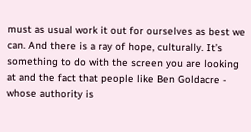must as usual work it out for ourselves as best we can. And there is a ray of hope, culturally. It’s something to do with the screen you are looking at and the fact that people like Ben Goldacre - whose authority is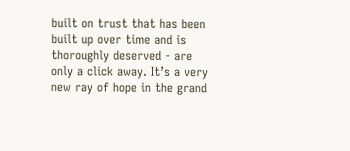built on trust that has been built up over time and is thoroughly deserved - are only a click away. It’s a very new ray of hope in the grand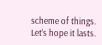scheme of things. Let’s hope it lasts.